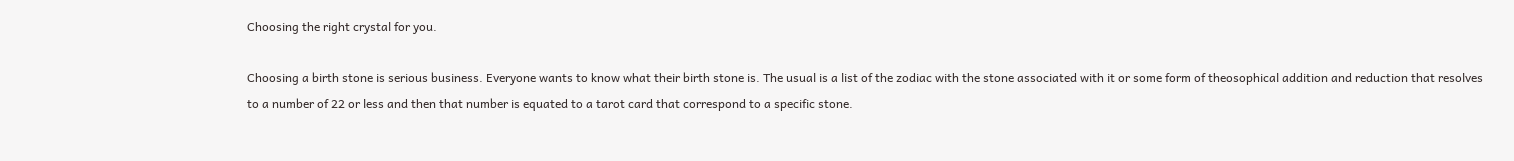Choosing the right crystal for you.

Choosing a birth stone is serious business. Everyone wants to know what their birth stone is. The usual is a list of the zodiac with the stone associated with it or some form of theosophical addition and reduction that resolves to a number of 22 or less and then that number is equated to a tarot card that correspond to a specific stone.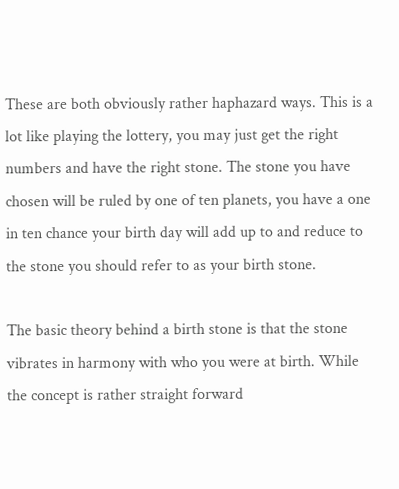These are both obviously rather haphazard ways. This is a lot like playing the lottery, you may just get the right numbers and have the right stone. The stone you have chosen will be ruled by one of ten planets, you have a one in ten chance your birth day will add up to and reduce to the stone you should refer to as your birth stone.

The basic theory behind a birth stone is that the stone vibrates in harmony with who you were at birth. While the concept is rather straight forward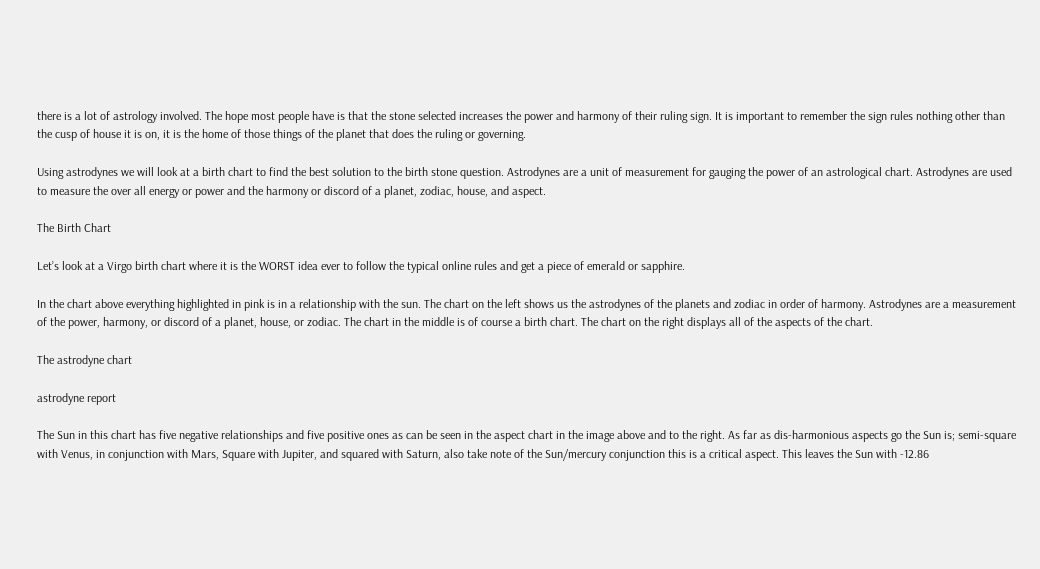there is a lot of astrology involved. The hope most people have is that the stone selected increases the power and harmony of their ruling sign. It is important to remember the sign rules nothing other than the cusp of house it is on, it is the home of those things of the planet that does the ruling or governing.

Using astrodynes we will look at a birth chart to find the best solution to the birth stone question. Astrodynes are a unit of measurement for gauging the power of an astrological chart. Astrodynes are used to measure the over all energy or power and the harmony or discord of a planet, zodiac, house, and aspect.

The Birth Chart

Let’s look at a Virgo birth chart where it is the WORST idea ever to follow the typical online rules and get a piece of emerald or sapphire.

In the chart above everything highlighted in pink is in a relationship with the sun. The chart on the left shows us the astrodynes of the planets and zodiac in order of harmony. Astrodynes are a measurement of the power, harmony, or discord of a planet, house, or zodiac. The chart in the middle is of course a birth chart. The chart on the right displays all of the aspects of the chart.

The astrodyne chart

astrodyne report

The Sun in this chart has five negative relationships and five positive ones as can be seen in the aspect chart in the image above and to the right. As far as dis-harmonious aspects go the Sun is; semi-square with Venus, in conjunction with Mars, Square with Jupiter, and squared with Saturn, also take note of the Sun/mercury conjunction this is a critical aspect. This leaves the Sun with -12.86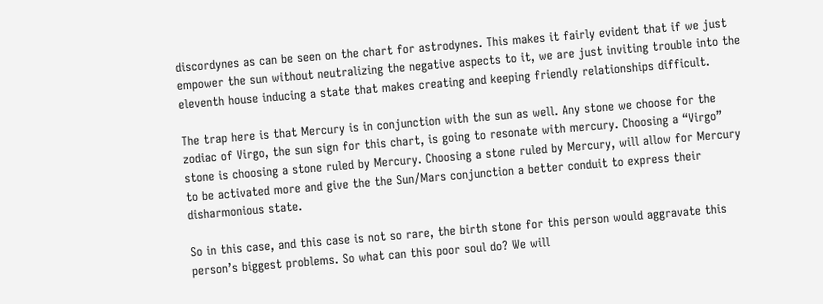discordynes as can be seen on the chart for astrodynes. This makes it fairly evident that if we just empower the sun without neutralizing the negative aspects to it, we are just inviting trouble into the eleventh house inducing a state that makes creating and keeping friendly relationships difficult.

The trap here is that Mercury is in conjunction with the sun as well. Any stone we choose for the zodiac of Virgo, the sun sign for this chart, is going to resonate with mercury. Choosing a “Virgo” stone is choosing a stone ruled by Mercury. Choosing a stone ruled by Mercury, will allow for Mercury to be activated more and give the the Sun/Mars conjunction a better conduit to express their disharmonious state.

So in this case, and this case is not so rare, the birth stone for this person would aggravate this person’s biggest problems. So what can this poor soul do? We will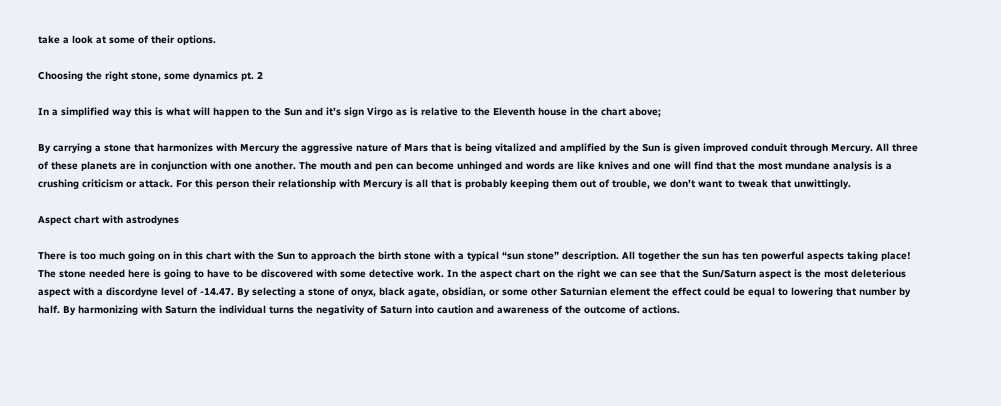take a look at some of their options.

Choosing the right stone, some dynamics pt. 2

In a simplified way this is what will happen to the Sun and it’s sign Virgo as is relative to the Eleventh house in the chart above;

By carrying a stone that harmonizes with Mercury the aggressive nature of Mars that is being vitalized and amplified by the Sun is given improved conduit through Mercury. All three of these planets are in conjunction with one another. The mouth and pen can become unhinged and words are like knives and one will find that the most mundane analysis is a crushing criticism or attack. For this person their relationship with Mercury is all that is probably keeping them out of trouble, we don’t want to tweak that unwittingly.

Aspect chart with astrodynes

There is too much going on in this chart with the Sun to approach the birth stone with a typical “sun stone” description. All together the sun has ten powerful aspects taking place! The stone needed here is going to have to be discovered with some detective work. In the aspect chart on the right we can see that the Sun/Saturn aspect is the most deleterious aspect with a discordyne level of -14.47. By selecting a stone of onyx, black agate, obsidian, or some other Saturnian element the effect could be equal to lowering that number by half. By harmonizing with Saturn the individual turns the negativity of Saturn into caution and awareness of the outcome of actions.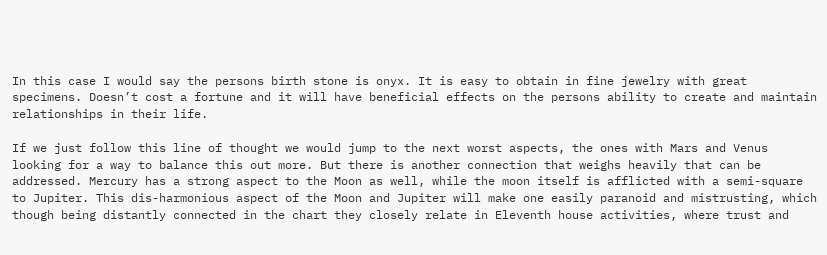In this case I would say the persons birth stone is onyx. It is easy to obtain in fine jewelry with great specimens. Doesn’t cost a fortune and it will have beneficial effects on the persons ability to create and maintain relationships in their life.

If we just follow this line of thought we would jump to the next worst aspects, the ones with Mars and Venus looking for a way to balance this out more. But there is another connection that weighs heavily that can be addressed. Mercury has a strong aspect to the Moon as well, while the moon itself is afflicted with a semi-square to Jupiter. This dis-harmonious aspect of the Moon and Jupiter will make one easily paranoid and mistrusting, which though being distantly connected in the chart they closely relate in Eleventh house activities, where trust and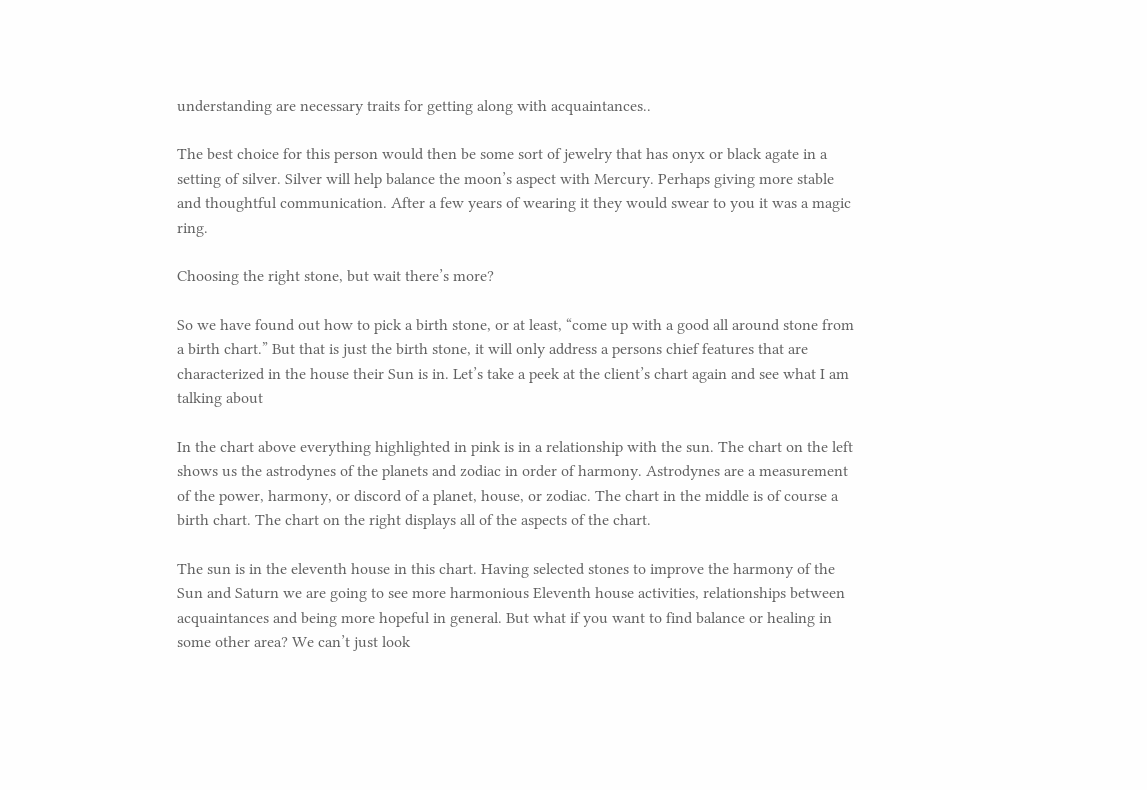understanding are necessary traits for getting along with acquaintances..

The best choice for this person would then be some sort of jewelry that has onyx or black agate in a setting of silver. Silver will help balance the moon’s aspect with Mercury. Perhaps giving more stable and thoughtful communication. After a few years of wearing it they would swear to you it was a magic ring.

Choosing the right stone, but wait there’s more?

So we have found out how to pick a birth stone, or at least, “come up with a good all around stone from a birth chart.” But that is just the birth stone, it will only address a persons chief features that are characterized in the house their Sun is in. Let’s take a peek at the client’s chart again and see what I am talking about

In the chart above everything highlighted in pink is in a relationship with the sun. The chart on the left shows us the astrodynes of the planets and zodiac in order of harmony. Astrodynes are a measurement of the power, harmony, or discord of a planet, house, or zodiac. The chart in the middle is of course a birth chart. The chart on the right displays all of the aspects of the chart.

The sun is in the eleventh house in this chart. Having selected stones to improve the harmony of the Sun and Saturn we are going to see more harmonious Eleventh house activities, relationships between acquaintances and being more hopeful in general. But what if you want to find balance or healing in some other area? We can’t just look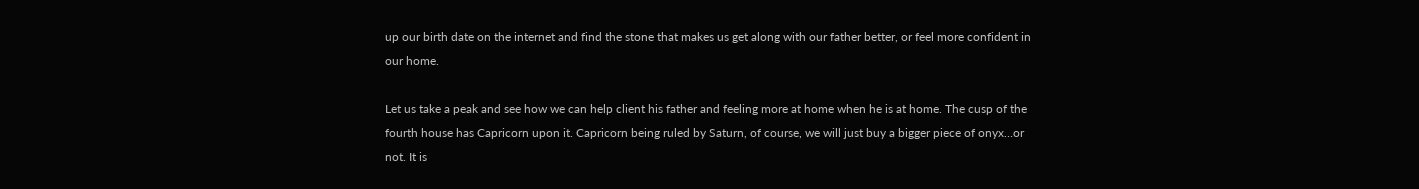up our birth date on the internet and find the stone that makes us get along with our father better, or feel more confident in our home.

Let us take a peak and see how we can help client his father and feeling more at home when he is at home. The cusp of the fourth house has Capricorn upon it. Capricorn being ruled by Saturn, of course, we will just buy a bigger piece of onyx…or not. It is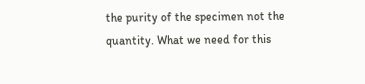the purity of the specimen not the quantity. What we need for this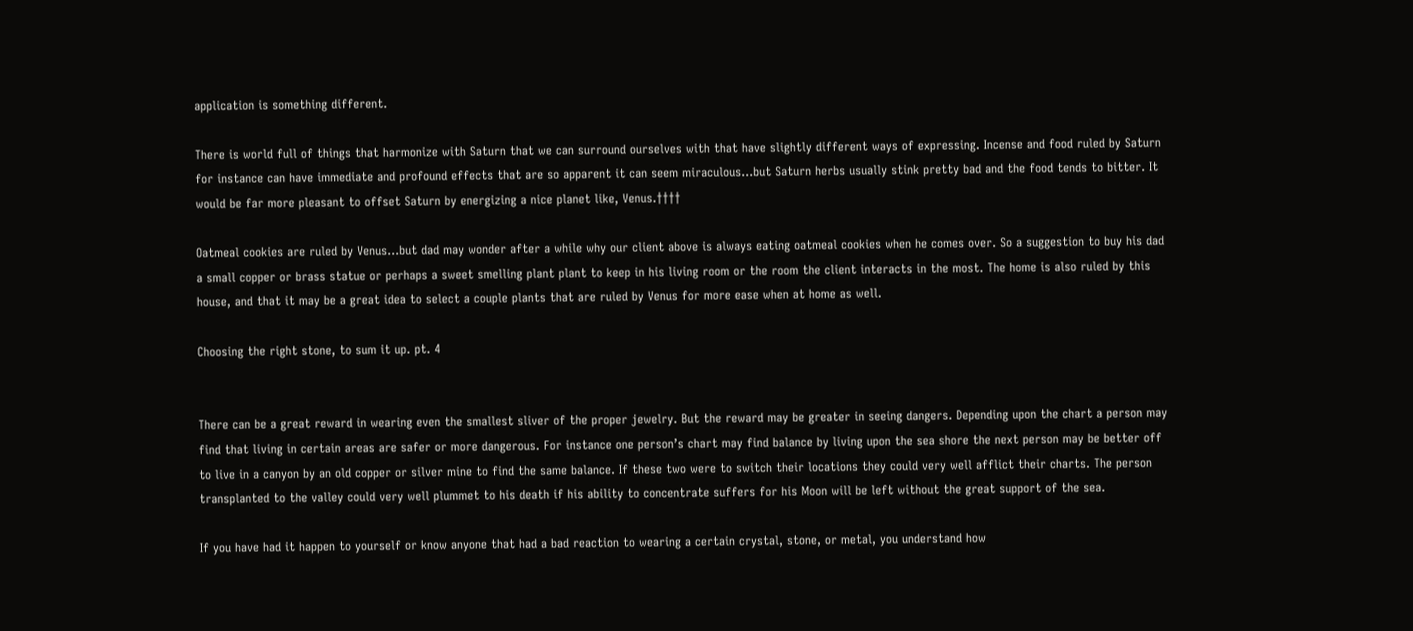application is something different.

There is world full of things that harmonize with Saturn that we can surround ourselves with that have slightly different ways of expressing. Incense and food ruled by Saturn for instance can have immediate and profound effects that are so apparent it can seem miraculous…but Saturn herbs usually stink pretty bad and the food tends to bitter. It would be far more pleasant to offset Saturn by energizing a nice planet like, Venus.††††

Oatmeal cookies are ruled by Venus…but dad may wonder after a while why our client above is always eating oatmeal cookies when he comes over. So a suggestion to buy his dad a small copper or brass statue or perhaps a sweet smelling plant plant to keep in his living room or the room the client interacts in the most. The home is also ruled by this house, and that it may be a great idea to select a couple plants that are ruled by Venus for more ease when at home as well.

Choosing the right stone, to sum it up. pt. 4


There can be a great reward in wearing even the smallest sliver of the proper jewelry. But the reward may be greater in seeing dangers. Depending upon the chart a person may find that living in certain areas are safer or more dangerous. For instance one person’s chart may find balance by living upon the sea shore the next person may be better off to live in a canyon by an old copper or silver mine to find the same balance. If these two were to switch their locations they could very well afflict their charts. The person transplanted to the valley could very well plummet to his death if his ability to concentrate suffers for his Moon will be left without the great support of the sea.

If you have had it happen to yourself or know anyone that had a bad reaction to wearing a certain crystal, stone, or metal, you understand how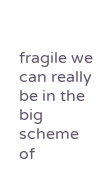fragile we can really be in the big scheme of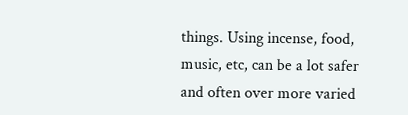things. Using incense, food, music, etc, can be a lot safer and often over more varied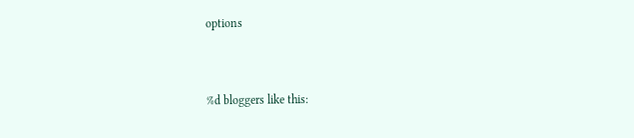options


%d bloggers like this: